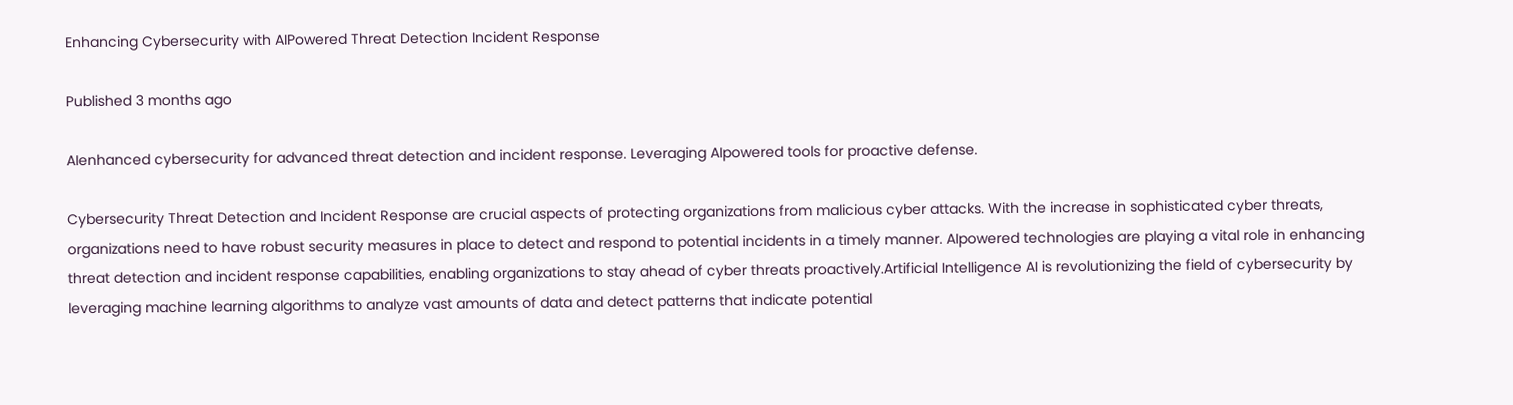Enhancing Cybersecurity with AIPowered Threat Detection Incident Response

Published 3 months ago

AIenhanced cybersecurity for advanced threat detection and incident response. Leveraging AIpowered tools for proactive defense.

Cybersecurity Threat Detection and Incident Response are crucial aspects of protecting organizations from malicious cyber attacks. With the increase in sophisticated cyber threats, organizations need to have robust security measures in place to detect and respond to potential incidents in a timely manner. AIpowered technologies are playing a vital role in enhancing threat detection and incident response capabilities, enabling organizations to stay ahead of cyber threats proactively.Artificial Intelligence AI is revolutionizing the field of cybersecurity by leveraging machine learning algorithms to analyze vast amounts of data and detect patterns that indicate potential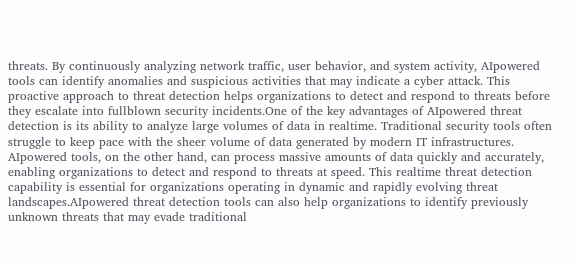threats. By continuously analyzing network traffic, user behavior, and system activity, AIpowered tools can identify anomalies and suspicious activities that may indicate a cyber attack. This proactive approach to threat detection helps organizations to detect and respond to threats before they escalate into fullblown security incidents.One of the key advantages of AIpowered threat detection is its ability to analyze large volumes of data in realtime. Traditional security tools often struggle to keep pace with the sheer volume of data generated by modern IT infrastructures. AIpowered tools, on the other hand, can process massive amounts of data quickly and accurately, enabling organizations to detect and respond to threats at speed. This realtime threat detection capability is essential for organizations operating in dynamic and rapidly evolving threat landscapes.AIpowered threat detection tools can also help organizations to identify previously unknown threats that may evade traditional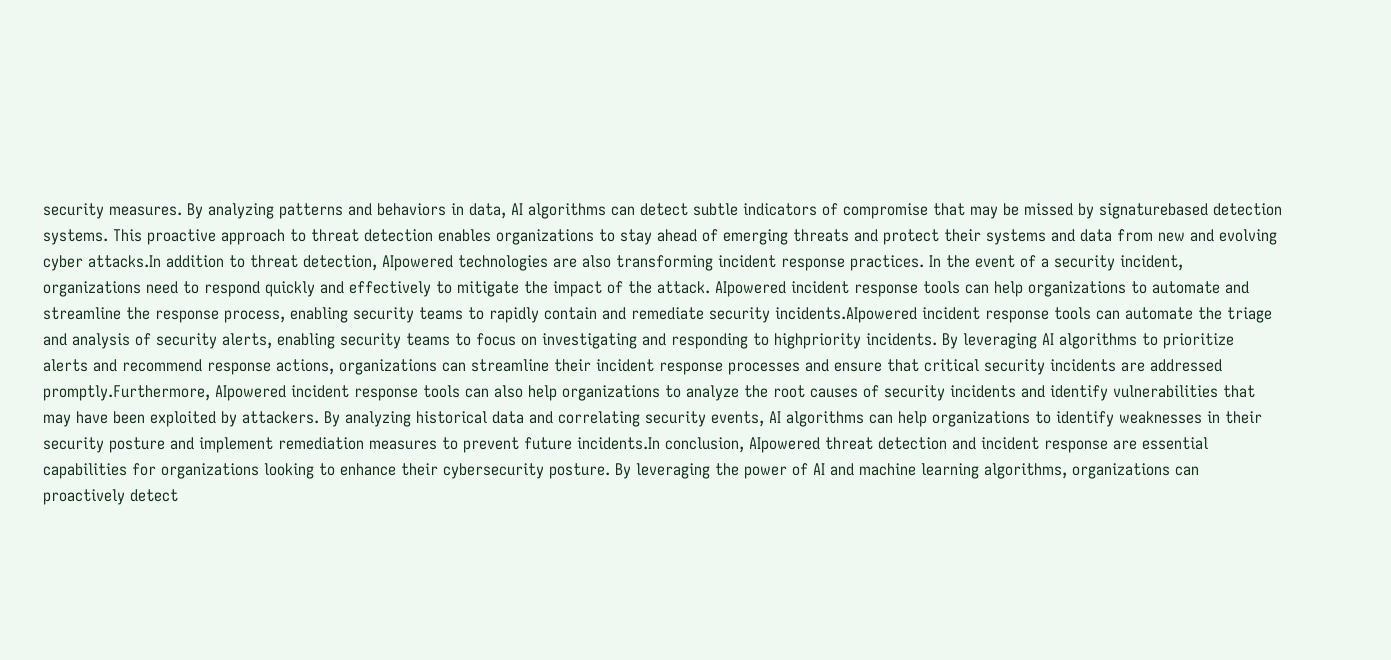security measures. By analyzing patterns and behaviors in data, AI algorithms can detect subtle indicators of compromise that may be missed by signaturebased detection systems. This proactive approach to threat detection enables organizations to stay ahead of emerging threats and protect their systems and data from new and evolving cyber attacks.In addition to threat detection, AIpowered technologies are also transforming incident response practices. In the event of a security incident, organizations need to respond quickly and effectively to mitigate the impact of the attack. AIpowered incident response tools can help organizations to automate and streamline the response process, enabling security teams to rapidly contain and remediate security incidents.AIpowered incident response tools can automate the triage and analysis of security alerts, enabling security teams to focus on investigating and responding to highpriority incidents. By leveraging AI algorithms to prioritize alerts and recommend response actions, organizations can streamline their incident response processes and ensure that critical security incidents are addressed promptly.Furthermore, AIpowered incident response tools can also help organizations to analyze the root causes of security incidents and identify vulnerabilities that may have been exploited by attackers. By analyzing historical data and correlating security events, AI algorithms can help organizations to identify weaknesses in their security posture and implement remediation measures to prevent future incidents.In conclusion, AIpowered threat detection and incident response are essential capabilities for organizations looking to enhance their cybersecurity posture. By leveraging the power of AI and machine learning algorithms, organizations can proactively detect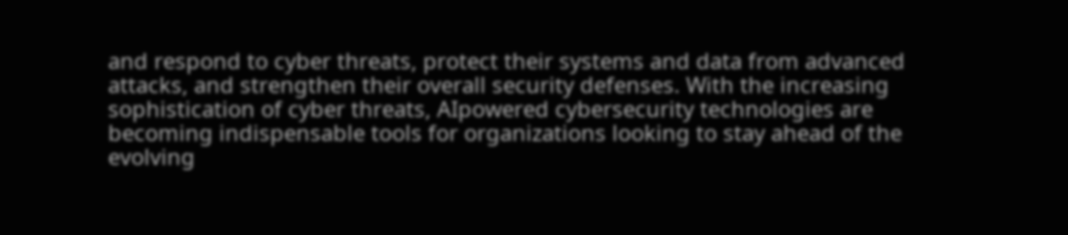and respond to cyber threats, protect their systems and data from advanced attacks, and strengthen their overall security defenses. With the increasing sophistication of cyber threats, AIpowered cybersecurity technologies are becoming indispensable tools for organizations looking to stay ahead of the evolving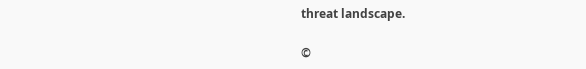threat landscape.

©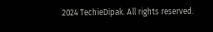2024 TechieDipak. All rights reserved.